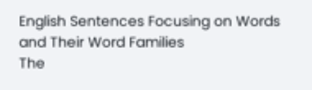English Sentences Focusing on Words and Their Word Families
The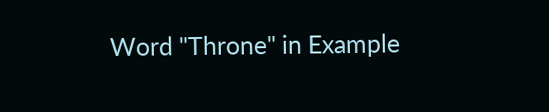Word "Throne" in Example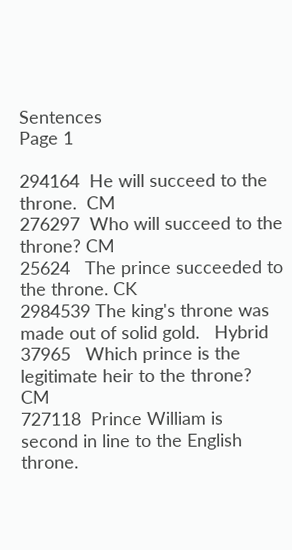Sentences
Page 1

294164  He will succeed to the throne.  CM
276297  Who will succeed to the throne? CM
25624   The prince succeeded to the throne. CK
2984539 The king's throne was made out of solid gold.   Hybrid
37965   Which prince is the legitimate heir to the throne?  CM
727118  Prince William is second in line to the English throne.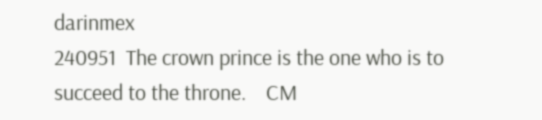darinmex
240951  The crown prince is the one who is to succeed to the throne.    CM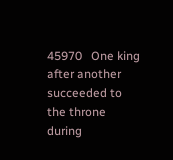45970   One king after another succeeded to the throne during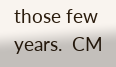those few years.  CM